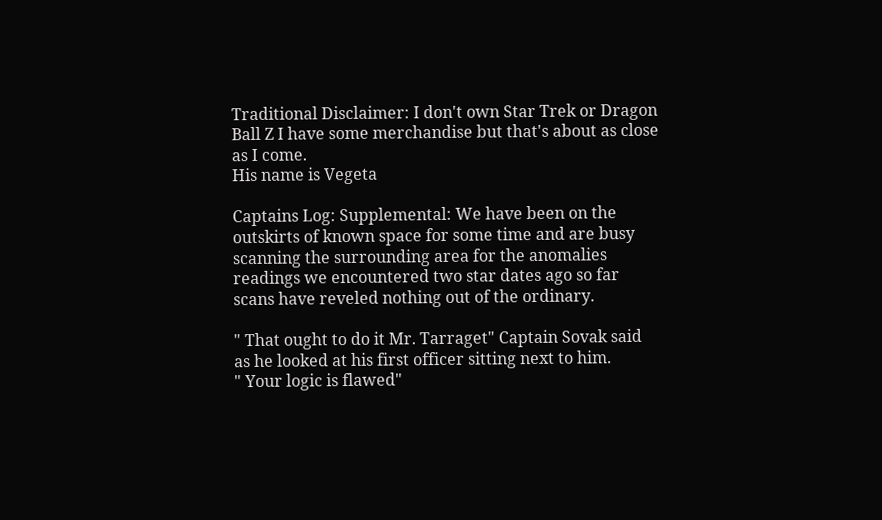Traditional Disclaimer: I don't own Star Trek or Dragon Ball Z I have some merchandise but that's about as close as I come.
His name is Vegeta

Captains Log: Supplemental: We have been on the outskirts of known space for some time and are busy scanning the surrounding area for the anomalies readings we encountered two star dates ago so far scans have reveled nothing out of the ordinary.

" That ought to do it Mr. Tarraget" Captain Sovak said as he looked at his first officer sitting next to him.
" Your logic is flawed"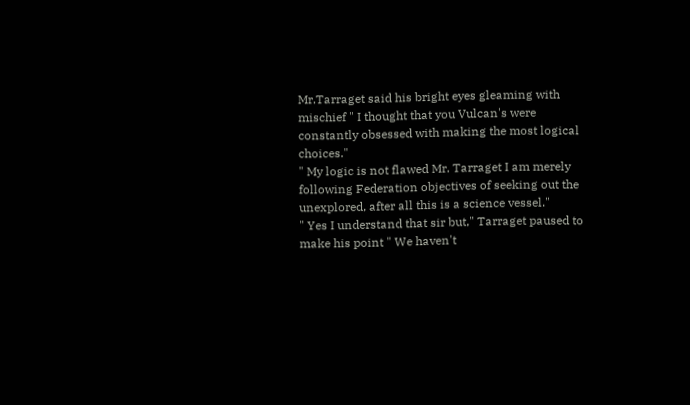Mr.Tarraget said his bright eyes gleaming with mischief " I thought that you Vulcan's were constantly obsessed with making the most logical choices."
" My logic is not flawed Mr. Tarraget I am merely following Federation objectives of seeking out the unexplored, after all this is a science vessel."
" Yes I understand that sir but," Tarraget paused to make his point " We haven't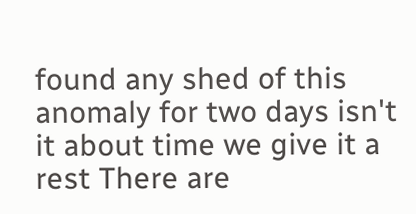found any shed of this anomaly for two days isn't it about time we give it a rest There are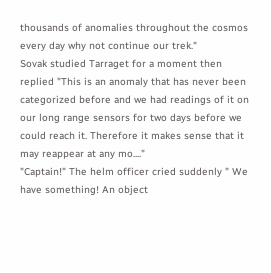thousands of anomalies throughout the cosmos every day why not continue our trek."
Sovak studied Tarraget for a moment then replied "This is an anomaly that has never been categorized before and we had readings of it on our long range sensors for two days before we could reach it. Therefore it makes sense that it may reappear at any mo...."
"Captain!" The helm officer cried suddenly " We have something! An object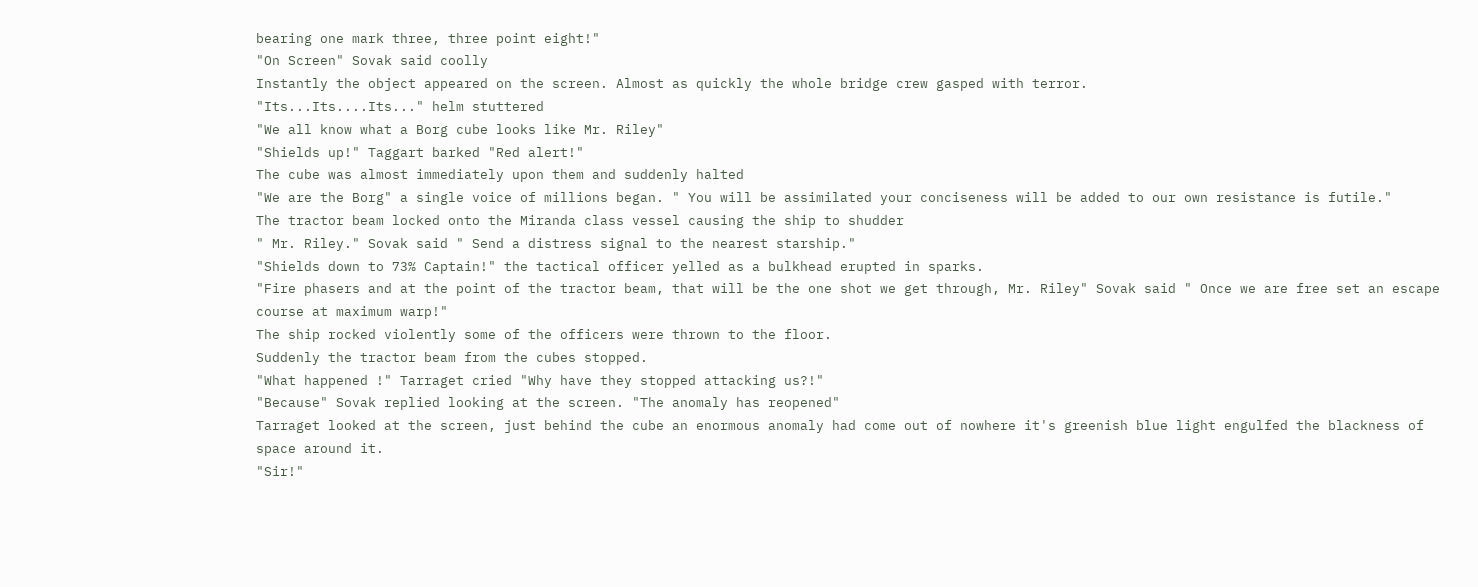bearing one mark three, three point eight!"
"On Screen" Sovak said coolly
Instantly the object appeared on the screen. Almost as quickly the whole bridge crew gasped with terror.
"Its...Its....Its..." helm stuttered
"We all know what a Borg cube looks like Mr. Riley"
"Shields up!" Taggart barked "Red alert!"
The cube was almost immediately upon them and suddenly halted
"We are the Borg" a single voice of millions began. " You will be assimilated your conciseness will be added to our own resistance is futile."
The tractor beam locked onto the Miranda class vessel causing the ship to shudder
" Mr. Riley." Sovak said " Send a distress signal to the nearest starship."
"Shields down to 73% Captain!" the tactical officer yelled as a bulkhead erupted in sparks.
"Fire phasers and at the point of the tractor beam, that will be the one shot we get through, Mr. Riley" Sovak said " Once we are free set an escape course at maximum warp!"
The ship rocked violently some of the officers were thrown to the floor.
Suddenly the tractor beam from the cubes stopped.
"What happened !" Tarraget cried "Why have they stopped attacking us?!"
"Because" Sovak replied looking at the screen. "The anomaly has reopened"
Tarraget looked at the screen, just behind the cube an enormous anomaly had come out of nowhere it's greenish blue light engulfed the blackness of space around it.
"Sir!"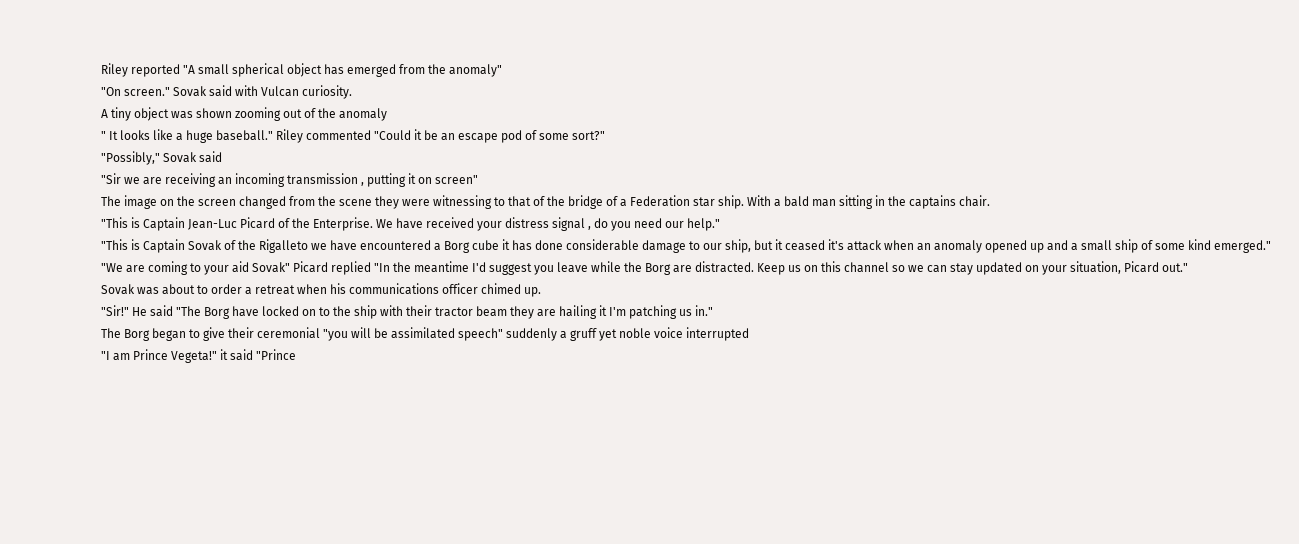Riley reported "A small spherical object has emerged from the anomaly"
"On screen." Sovak said with Vulcan curiosity.
A tiny object was shown zooming out of the anomaly
" It looks like a huge baseball." Riley commented "Could it be an escape pod of some sort?"
"Possibly," Sovak said
"Sir we are receiving an incoming transmission , putting it on screen"
The image on the screen changed from the scene they were witnessing to that of the bridge of a Federation star ship. With a bald man sitting in the captains chair.
"This is Captain Jean-Luc Picard of the Enterprise. We have received your distress signal , do you need our help."
"This is Captain Sovak of the Rigalleto we have encountered a Borg cube it has done considerable damage to our ship, but it ceased it's attack when an anomaly opened up and a small ship of some kind emerged."
"We are coming to your aid Sovak" Picard replied "In the meantime I'd suggest you leave while the Borg are distracted. Keep us on this channel so we can stay updated on your situation, Picard out."
Sovak was about to order a retreat when his communications officer chimed up.
"Sir!" He said "The Borg have locked on to the ship with their tractor beam they are hailing it I'm patching us in."
The Borg began to give their ceremonial "you will be assimilated speech" suddenly a gruff yet noble voice interrupted
"I am Prince Vegeta!" it said "Prince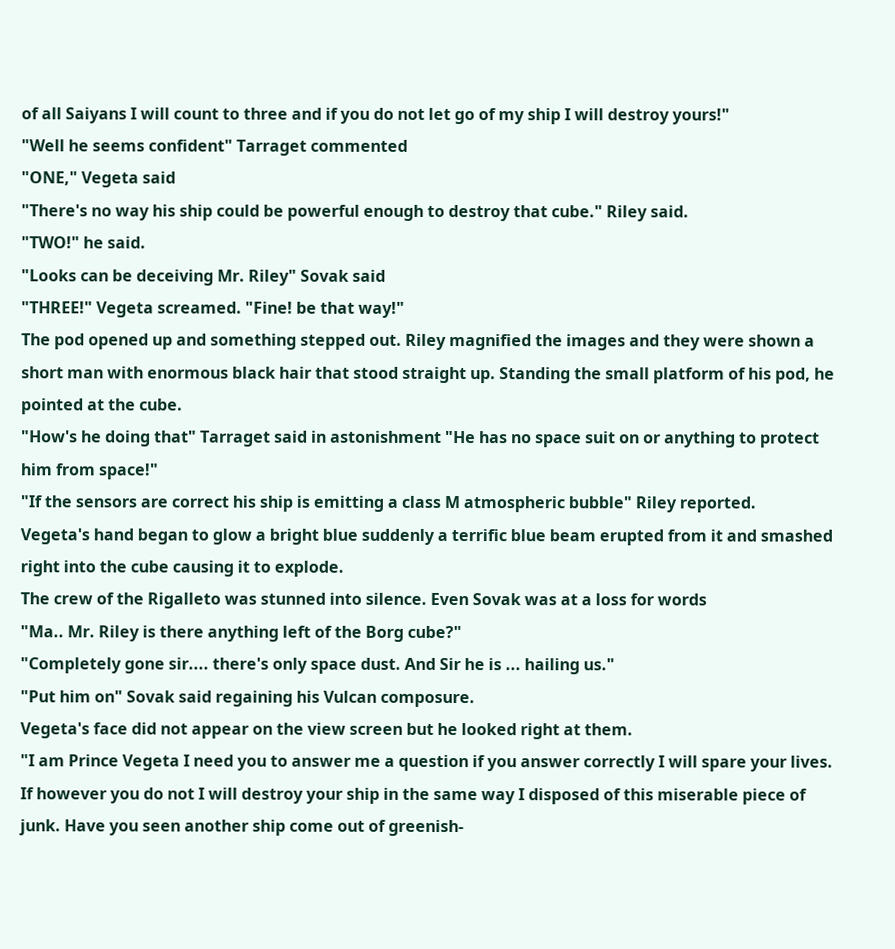of all Saiyans I will count to three and if you do not let go of my ship I will destroy yours!"
"Well he seems confident" Tarraget commented
"ONE," Vegeta said
"There's no way his ship could be powerful enough to destroy that cube." Riley said.
"TWO!" he said.
"Looks can be deceiving Mr. Riley" Sovak said
"THREE!" Vegeta screamed. "Fine! be that way!"
The pod opened up and something stepped out. Riley magnified the images and they were shown a short man with enormous black hair that stood straight up. Standing the small platform of his pod, he pointed at the cube.
"How's he doing that" Tarraget said in astonishment "He has no space suit on or anything to protect him from space!"
"If the sensors are correct his ship is emitting a class M atmospheric bubble" Riley reported.
Vegeta's hand began to glow a bright blue suddenly a terrific blue beam erupted from it and smashed right into the cube causing it to explode.
The crew of the Rigalleto was stunned into silence. Even Sovak was at a loss for words
"Ma.. Mr. Riley is there anything left of the Borg cube?"
"Completely gone sir.... there's only space dust. And Sir he is ... hailing us."
"Put him on" Sovak said regaining his Vulcan composure.
Vegeta's face did not appear on the view screen but he looked right at them.
"I am Prince Vegeta I need you to answer me a question if you answer correctly I will spare your lives. If however you do not I will destroy your ship in the same way I disposed of this miserable piece of junk. Have you seen another ship come out of greenish-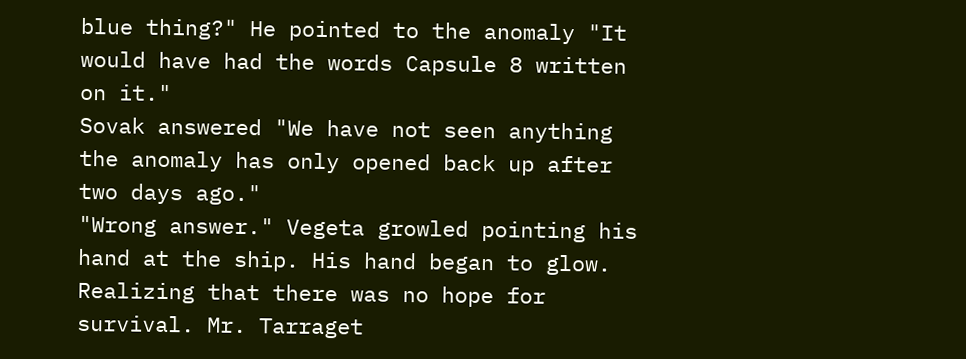blue thing?" He pointed to the anomaly "It would have had the words Capsule 8 written on it."
Sovak answered "We have not seen anything the anomaly has only opened back up after two days ago."
"Wrong answer." Vegeta growled pointing his hand at the ship. His hand began to glow.
Realizing that there was no hope for survival. Mr. Tarraget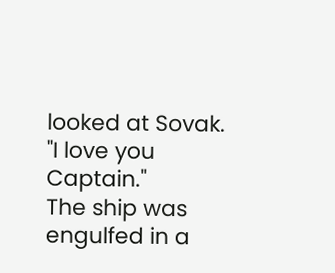looked at Sovak.
"I love you Captain."
The ship was engulfed in a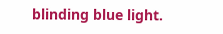blinding blue light.